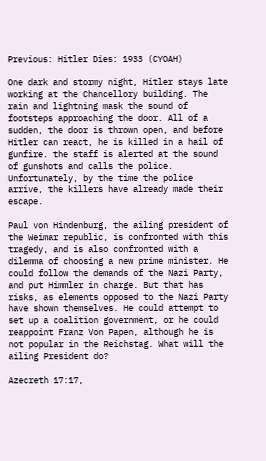Previous: Hitler Dies: 1933 (CYOAH)

One dark and stormy night, Hitler stays late working at the Chancellory building. The rain and lightning mask the sound of footsteps approaching the door. All of a sudden, the door is thrown open, and before Hitler can react, he is killed in a hail of gunfire. the staff is alerted at the sound of gunshots and calls the police. Unfortunately, by the time the police arrive, the killers have already made their escape.

Paul von Hindenburg, the ailing president of the Weimar republic, is confronted with this tragedy, and is also confronted with a dilemma of choosing a new prime minister. He could follow the demands of the Nazi Party, and put Himmler in charge. But that has risks, as elements opposed to the Nazi Party have shown themselves. He could attempt to set up a coalition government, or he could reappoint Franz Von Papen, although he is not popular in the Reichstag. What will the ailing President do?

Azecreth 17:17,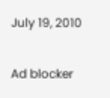July 19, 2010

Ad blocker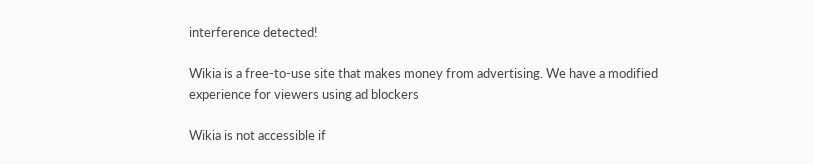interference detected!

Wikia is a free-to-use site that makes money from advertising. We have a modified experience for viewers using ad blockers

Wikia is not accessible if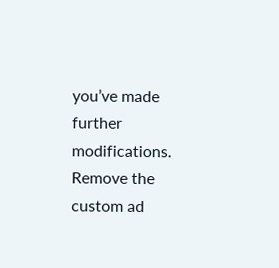you’ve made further modifications. Remove the custom ad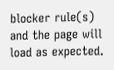blocker rule(s) and the page will load as expected.